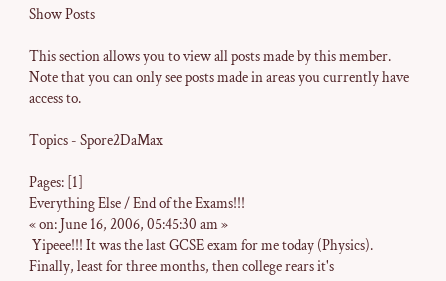Show Posts

This section allows you to view all posts made by this member. Note that you can only see posts made in areas you currently have access to.

Topics - Spore2DaMax

Pages: [1]
Everything Else / End of the Exams!!!
« on: June 16, 2006, 05:45:30 am »
 Yipeee!!! It was the last GCSE exam for me today (Physics). Finally, least for three months, then college rears it's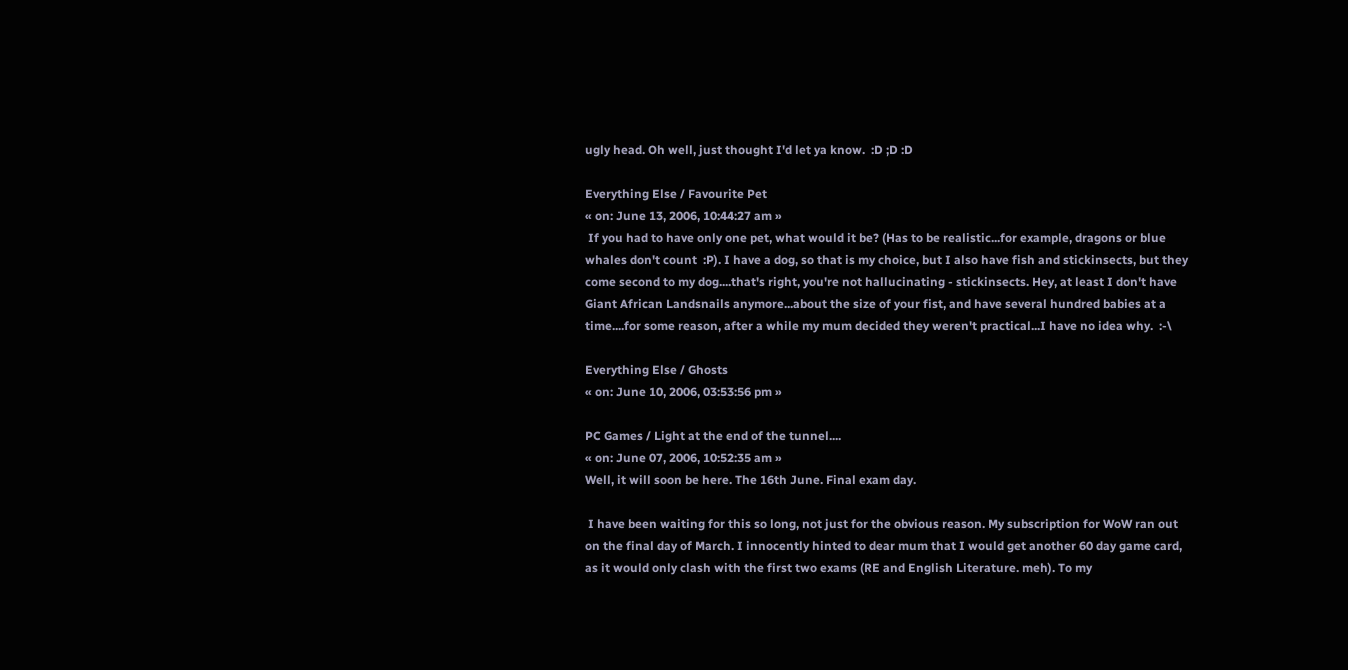ugly head. Oh well, just thought I'd let ya know.  :D ;D :D

Everything Else / Favourite Pet
« on: June 13, 2006, 10:44:27 am »
 If you had to have only one pet, what would it be? (Has to be realistic...for example, dragons or blue whales don't count  :P). I have a dog, so that is my choice, but I also have fish and stickinsects, but they come second to my dog....that's right, you're not hallucinating - stickinsects. Hey, at least I don't have Giant African Landsnails anymore...about the size of your fist, and have several hundred babies at a time....for some reason, after a while my mum decided they weren't practical...I have no idea why.  :-\

Everything Else / Ghosts
« on: June 10, 2006, 03:53:56 pm »

PC Games / Light at the end of the tunnel....
« on: June 07, 2006, 10:52:35 am »
Well, it will soon be here. The 16th June. Final exam day.

 I have been waiting for this so long, not just for the obvious reason. My subscription for WoW ran out on the final day of March. I innocently hinted to dear mum that I would get another 60 day game card, as it would only clash with the first two exams (RE and English Literature. meh). To my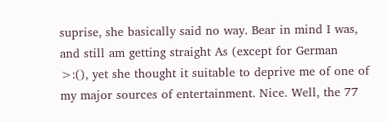suprise, she basically said no way. Bear in mind I was, and still am getting straight As (except for German  >:(), yet she thought it suitable to deprive me of one of my major sources of entertainment. Nice. Well, the 77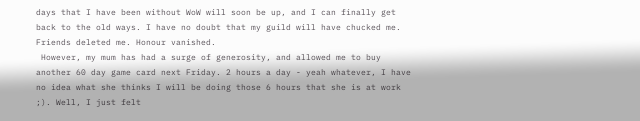days that I have been without WoW will soon be up, and I can finally get back to the old ways. I have no doubt that my guild will have chucked me. Friends deleted me. Honour vanished.
 However, my mum has had a surge of generosity, and allowed me to buy another 60 day game card next Friday. 2 hours a day - yeah whatever, I have no idea what she thinks I will be doing those 6 hours that she is at work  ;). Well, I just felt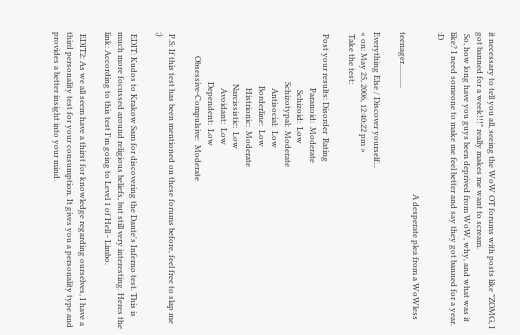it necessary to tell you all, seeing the WoW OT forums with posts like "ZOMG, I got banned for a week!!!" really makes me want to scream.
 So, how long have you guys been deprived from WoW, why, and what was it like? I need someone to make me feel better and say they got banned for a year.  :D

                                                                                 A desperate plea from a WoWless teenager............

Everything Else / Discover yourself...
« on: May 25, 2006, 12:40:22 pm »
 Take the test:

 Post your results: Disorder  Rating
                            Paranoid:  Moderate
                             Schizoid:  Low
                         Schizotypal:  Moderate
                            Antisocial:  Low
                           Borderline:  Low
                            Histrionic:  Moderate
                          Narcissistic:  Low
                            Avoidant:  Low
                         Dependent:  Low
            Obsessive-Compulsive:  Moderate

 P.S: If this test has been mentioned on these forums before, feel free to slap me  ;)

 EDIT: Kudos to Krakow Sam for discovering the Dante's Inferno test. This is much more focussed around religious beliefs, but still very interesting. Heres the link: According to this test I'm going to Level 1 of Hell - Limbo.

 EDIT2: As we all seem have a thirst for knowledge regarding ourselves, I have a third personality test for your consumption. It gives you a personality type and provides a better insight into your mind.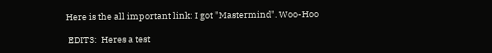Here is the all important link: I got "Mastermind". Woo-Hoo

 EDIT3:  Heres a test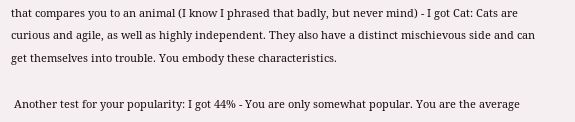that compares you to an animal (I know I phrased that badly, but never mind) - I got Cat: Cats are curious and agile, as well as highly independent. They also have a distinct mischievous side and can get themselves into trouble. You embody these characteristics.

 Another test for your popularity: I got 44% - You are only somewhat popular. You are the average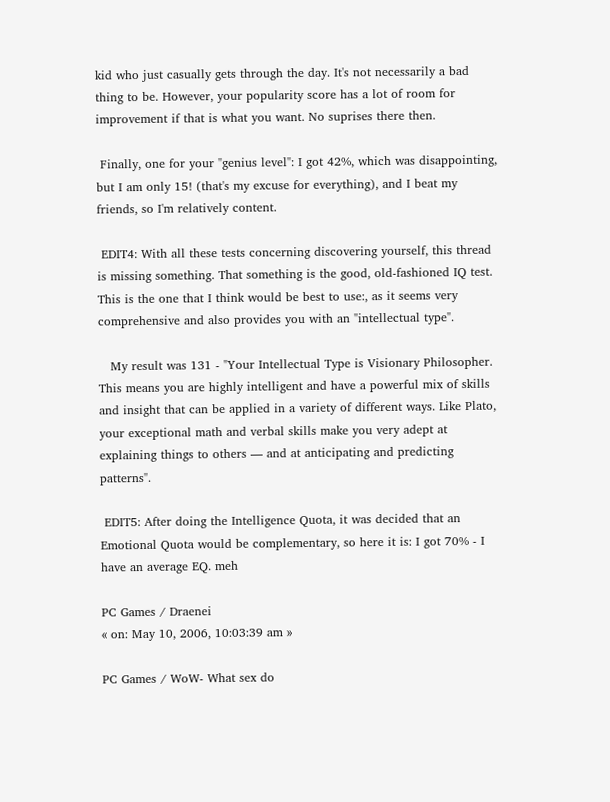kid who just casually gets through the day. It's not necessarily a bad thing to be. However, your popularity score has a lot of room for improvement if that is what you want. No suprises there then.

 Finally, one for your "genius level": I got 42%, which was disappointing, but I am only 15! (that's my excuse for everything), and I beat my friends, so I'm relatively content.

 EDIT4: With all these tests concerning discovering yourself, this thread is missing something. That something is the good, old-fashioned IQ test. This is the one that I think would be best to use:, as it seems very comprehensive and also provides you with an "intellectual type".

   My result was 131 - "Your Intellectual Type is Visionary Philosopher. This means you are highly intelligent and have a powerful mix of skills and insight that can be applied in a variety of different ways. Like Plato, your exceptional math and verbal skills make you very adept at explaining things to others — and at anticipating and predicting patterns".

 EDIT5: After doing the Intelligence Quota, it was decided that an Emotional Quota would be complementary, so here it is: I got 70% - I have an average EQ. meh

PC Games / Draenei
« on: May 10, 2006, 10:03:39 am »

PC Games / WoW- What sex do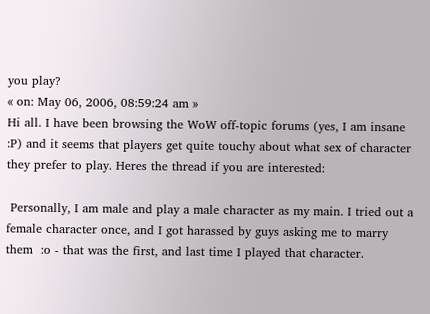you play?
« on: May 06, 2006, 08:59:24 am »
Hi all. I have been browsing the WoW off-topic forums (yes, I am insane :P) and it seems that players get quite touchy about what sex of character they prefer to play. Heres the thread if you are interested:

 Personally, I am male and play a male character as my main. I tried out a female character once, and I got harassed by guys asking me to marry them  :o - that was the first, and last time I played that character.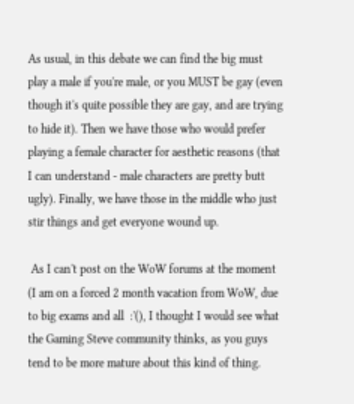As usual, in this debate we can find the big must play a male if you're male, or you MUST be gay (even though it's quite possible they are gay, and are trying to hide it). Then we have those who would prefer playing a female character for aesthetic reasons (that I can understand - male characters are pretty butt ugly). Finally, we have those in the middle who just stir things and get everyone wound up.

 As I can't post on the WoW forums at the moment (I am on a forced 2 month vacation from WoW, due to big exams and all  :'(), I thought I would see what the Gaming Steve community thinks, as you guys tend to be more mature about this kind of thing.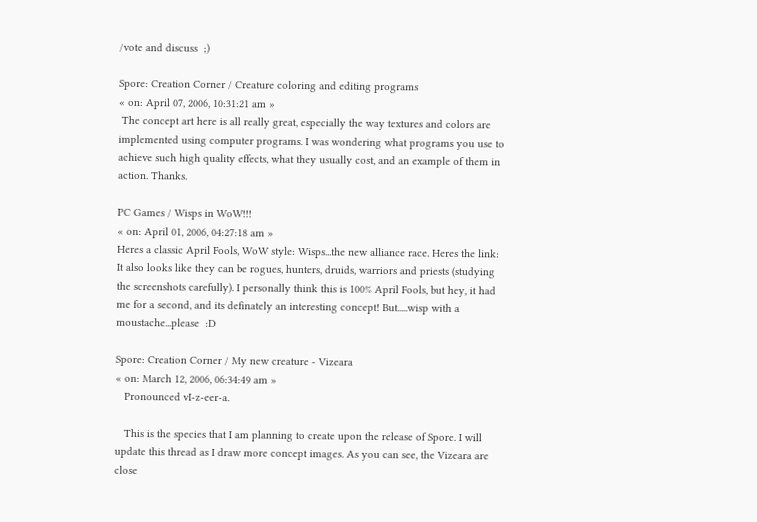/vote and discuss  ;)

Spore: Creation Corner / Creature coloring and editing programs
« on: April 07, 2006, 10:31:21 am »
 The concept art here is all really great, especially the way textures and colors are implemented using computer programs. I was wondering what programs you use to achieve such high quality effects, what they usually cost, and an example of them in action. Thanks.

PC Games / Wisps in WoW!!!
« on: April 01, 2006, 04:27:18 am »
Heres a classic April Fools, WoW style: Wisps...the new alliance race. Heres the link: It also looks like they can be rogues, hunters, druids, warriors and priests (studying the screenshots carefully). I personally think this is 100% April Fools, but hey, it had me for a second, and its definately an interesting concept! But.....wisp with a moustache...please  :D

Spore: Creation Corner / My new creature - Vizeara
« on: March 12, 2006, 06:34:49 am »
   Pronounced vI-z-eer-a.

   This is the species that I am planning to create upon the release of Spore. I will update this thread as I draw more concept images. As you can see, the Vizeara are close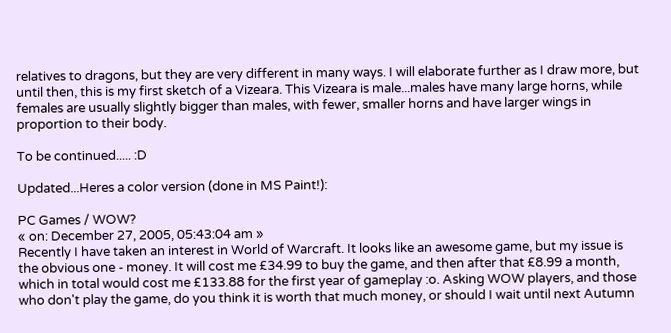relatives to dragons, but they are very different in many ways. I will elaborate further as I draw more, but until then, this is my first sketch of a Vizeara. This Vizeara is male...males have many large horns, while females are usually slightly bigger than males, with fewer, smaller horns and have larger wings in proportion to their body.

To be continued..... :D

Updated...Heres a color version (done in MS Paint!):

PC Games / WOW?
« on: December 27, 2005, 05:43:04 am »
Recently I have taken an interest in World of Warcraft. It looks like an awesome game, but my issue is the obvious one - money. It will cost me £34.99 to buy the game, and then after that £8.99 a month, which in total would cost me £133.88 for the first year of gameplay :o. Asking WOW players, and those who don't play the game, do you think it is worth that much money, or should I wait until next Autumn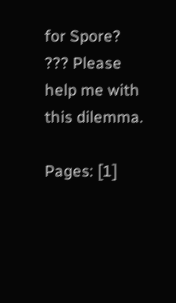for Spore? ??? Please help me with this dilemma.

Pages: [1]